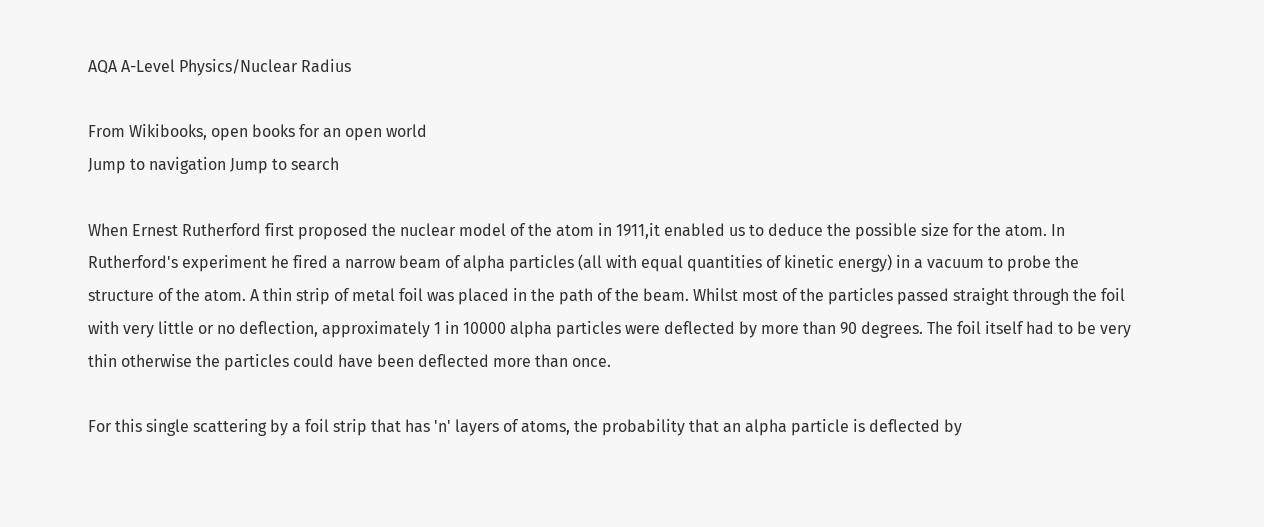AQA A-Level Physics/Nuclear Radius

From Wikibooks, open books for an open world
Jump to navigation Jump to search

When Ernest Rutherford first proposed the nuclear model of the atom in 1911,it enabled us to deduce the possible size for the atom. In Rutherford's experiment he fired a narrow beam of alpha particles (all with equal quantities of kinetic energy) in a vacuum to probe the structure of the atom. A thin strip of metal foil was placed in the path of the beam. Whilst most of the particles passed straight through the foil with very little or no deflection, approximately 1 in 10000 alpha particles were deflected by more than 90 degrees. The foil itself had to be very thin otherwise the particles could have been deflected more than once.

For this single scattering by a foil strip that has 'n' layers of atoms, the probability that an alpha particle is deflected by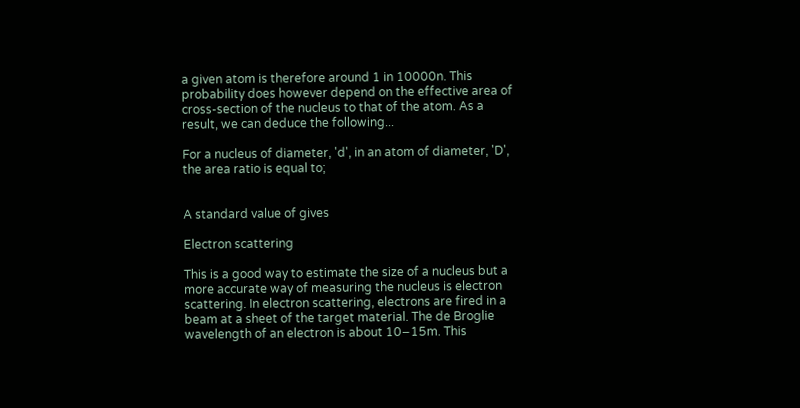a given atom is therefore around 1 in 10000n. This probability does however depend on the effective area of cross-section of the nucleus to that of the atom. As a result, we can deduce the following...

For a nucleus of diameter, 'd', in an atom of diameter, 'D', the area ratio is equal to;


A standard value of gives

Electron scattering

This is a good way to estimate the size of a nucleus but a more accurate way of measuring the nucleus is electron scattering. In electron scattering, electrons are fired in a beam at a sheet of the target material. The de Broglie wavelength of an electron is about 10−15m. This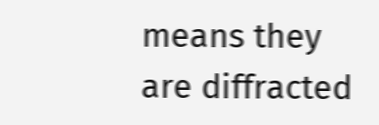means they are diffracted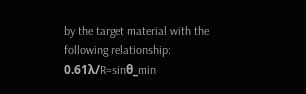by the target material with the following relationship: 0.61λ/R=sinθ_min